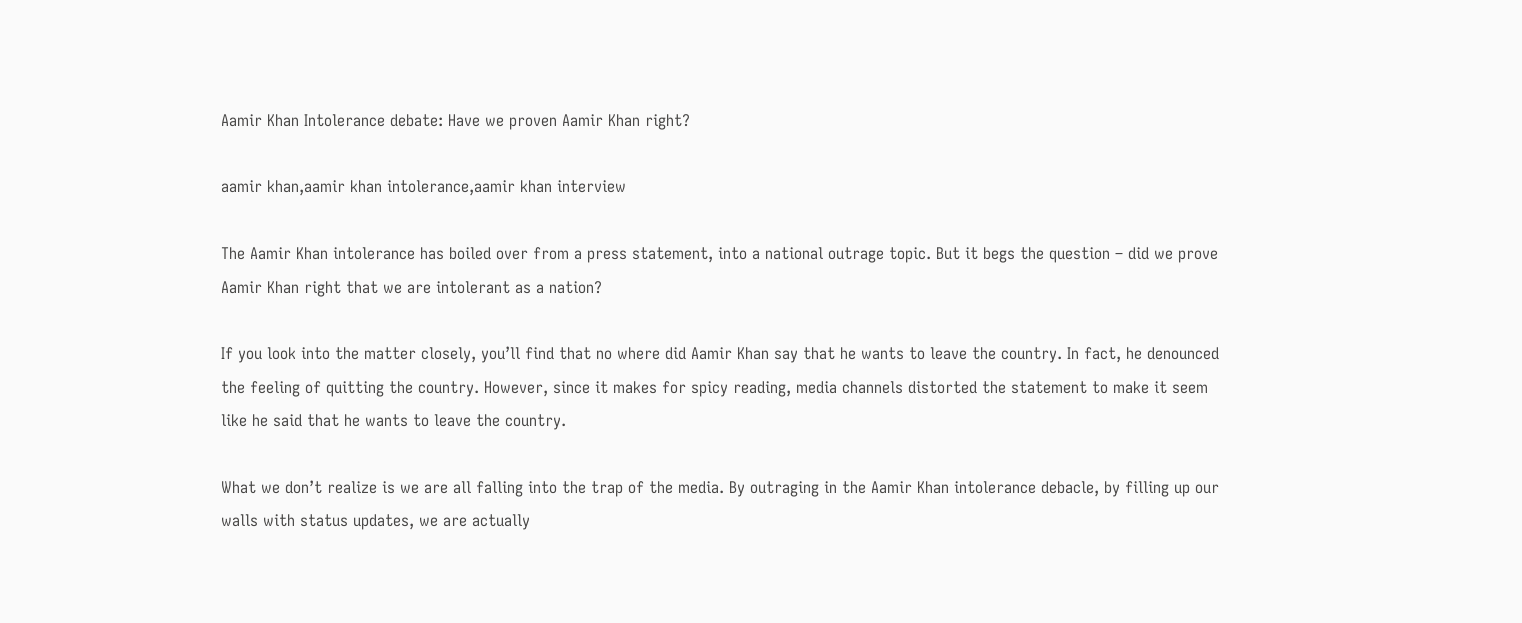Aamir Khan Intolerance debate: Have we proven Aamir Khan right?

aamir khan,aamir khan intolerance,aamir khan interview

The Aamir Khan intolerance has boiled over from a press statement, into a national outrage topic. But it begs the question – did we prove Aamir Khan right that we are intolerant as a nation?

If you look into the matter closely, you’ll find that no where did Aamir Khan say that he wants to leave the country. In fact, he denounced the feeling of quitting the country. However, since it makes for spicy reading, media channels distorted the statement to make it seem like he said that he wants to leave the country.

What we don’t realize is we are all falling into the trap of the media. By outraging in the Aamir Khan intolerance debacle, by filling up our walls with status updates, we are actually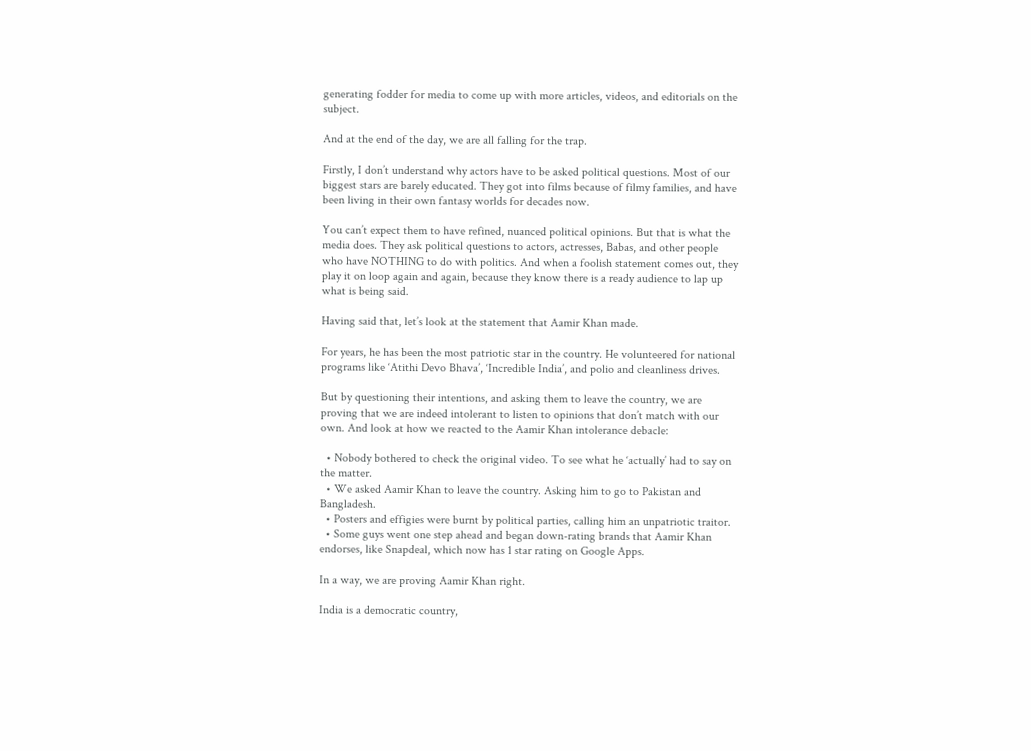generating fodder for media to come up with more articles, videos, and editorials on the subject.

And at the end of the day, we are all falling for the trap.

Firstly, I don’t understand why actors have to be asked political questions. Most of our biggest stars are barely educated. They got into films because of filmy families, and have been living in their own fantasy worlds for decades now.

You can’t expect them to have refined, nuanced political opinions. But that is what the media does. They ask political questions to actors, actresses, Babas, and other people who have NOTHING to do with politics. And when a foolish statement comes out, they play it on loop again and again, because they know there is a ready audience to lap up what is being said.

Having said that, let’s look at the statement that Aamir Khan made.

For years, he has been the most patriotic star in the country. He volunteered for national programs like ‘Atithi Devo Bhava’, ‘Incredible India’, and polio and cleanliness drives.

But by questioning their intentions, and asking them to leave the country, we are proving that we are indeed intolerant to listen to opinions that don’t match with our own. And look at how we reacted to the Aamir Khan intolerance debacle:

  • Nobody bothered to check the original video. To see what he ‘actually’ had to say on the matter.
  • We asked Aamir Khan to leave the country. Asking him to go to Pakistan and Bangladesh.
  • Posters and effigies were burnt by political parties, calling him an unpatriotic traitor.
  • Some guys went one step ahead and began down-rating brands that Aamir Khan endorses, like Snapdeal, which now has 1 star rating on Google Apps.

In a way, we are proving Aamir Khan right.

India is a democratic country,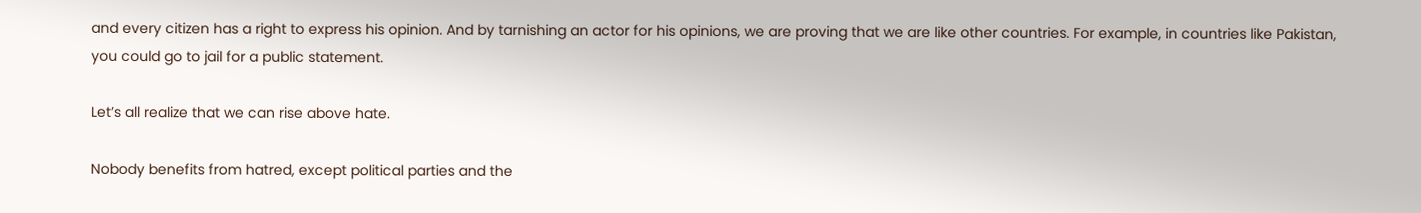and every citizen has a right to express his opinion. And by tarnishing an actor for his opinions, we are proving that we are like other countries. For example, in countries like Pakistan, you could go to jail for a public statement.

Let’s all realize that we can rise above hate.

Nobody benefits from hatred, except political parties and the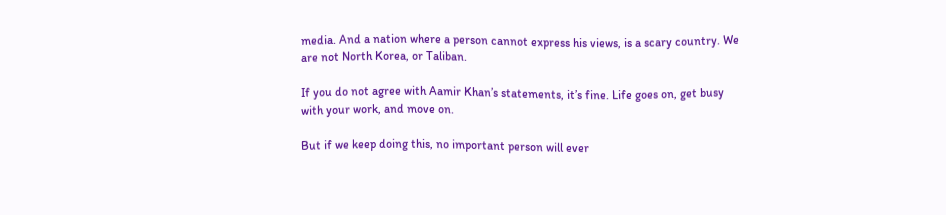media. And a nation where a person cannot express his views, is a scary country. We are not North Korea, or Taliban.

If you do not agree with Aamir Khan’s statements, it’s fine. Life goes on, get busy with your work, and move on.

But if we keep doing this, no important person will ever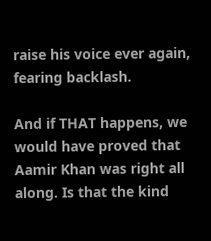raise his voice ever again, fearing backlash.

And if THAT happens, we would have proved that Aamir Khan was right all along. Is that the kind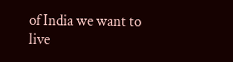of India we want to live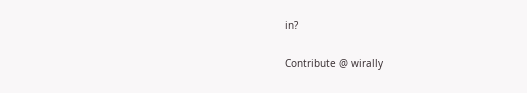in?

Contribute @ wirally